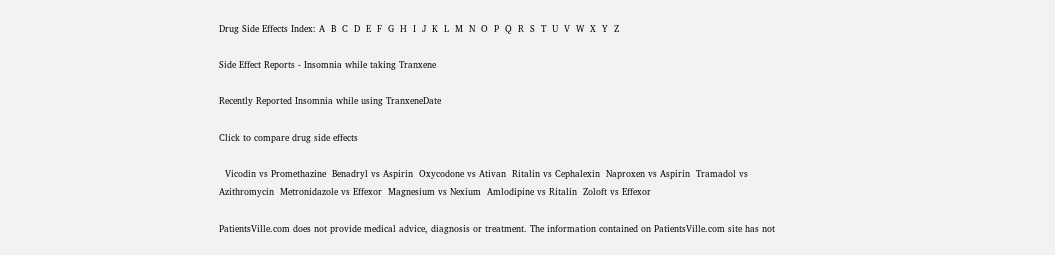Drug Side Effects Index: A  B  C  D  E  F  G  H  I  J  K  L  M  N  O  P  Q  R  S  T  U  V  W  X  Y  Z

Side Effect Reports - Insomnia while taking Tranxene

Recently Reported Insomnia while using TranxeneDate

Click to compare drug side effects

  Vicodin vs Promethazine  Benadryl vs Aspirin  Oxycodone vs Ativan  Ritalin vs Cephalexin  Naproxen vs Aspirin  Tramadol vs Azithromycin  Metronidazole vs Effexor  Magnesium vs Nexium  Amlodipine vs Ritalin  Zoloft vs Effexor

PatientsVille.com does not provide medical advice, diagnosis or treatment. The information contained on PatientsVille.com site has not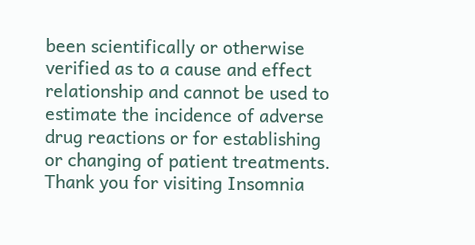been scientifically or otherwise verified as to a cause and effect relationship and cannot be used to estimate the incidence of adverse drug reactions or for establishing or changing of patient treatments. Thank you for visiting Insomnia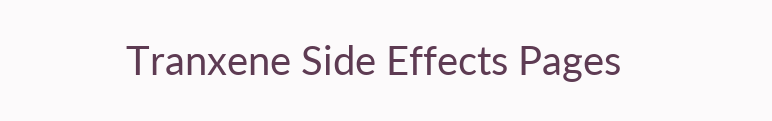Tranxene Side Effects Pages